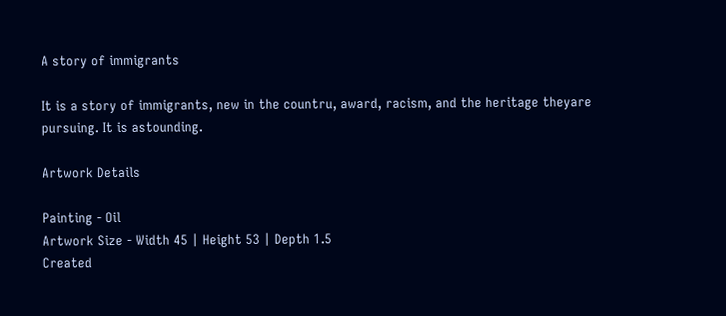A story of immigrants

It is a story of immigrants, new in the countru, award, racism, and the heritage theyare pursuing. It is astounding.

Artwork Details

Painting - Oil
Artwork Size - Width 45 | Height 53 | Depth 1.5
Created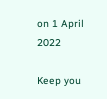on 1 April 2022

Keep you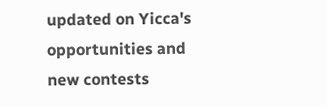updated on Yicca's opportunities and new contests